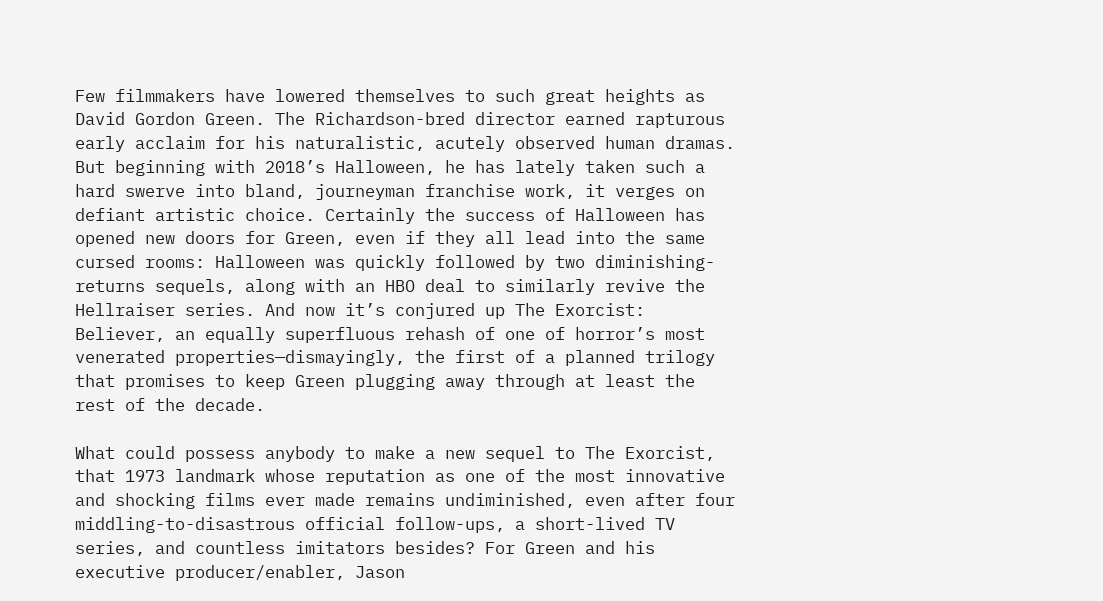Few filmmakers have lowered themselves to such great heights as David Gordon Green. The Richardson-bred director earned rapturous early acclaim for his naturalistic, acutely observed human dramas. But beginning with 2018’s Halloween, he has lately taken such a hard swerve into bland, journeyman franchise work, it verges on defiant artistic choice. Certainly the success of Halloween has opened new doors for Green, even if they all lead into the same cursed rooms: Halloween was quickly followed by two diminishing-returns sequels, along with an HBO deal to similarly revive the Hellraiser series. And now it’s conjured up The Exorcist: Believer, an equally superfluous rehash of one of horror’s most venerated properties—dismayingly, the first of a planned trilogy that promises to keep Green plugging away through at least the rest of the decade.

What could possess anybody to make a new sequel to The Exorcist, that 1973 landmark whose reputation as one of the most innovative and shocking films ever made remains undiminished, even after four middling-to-disastrous official follow-ups, a short-lived TV series, and countless imitators besides? For Green and his executive producer/enabler, Jason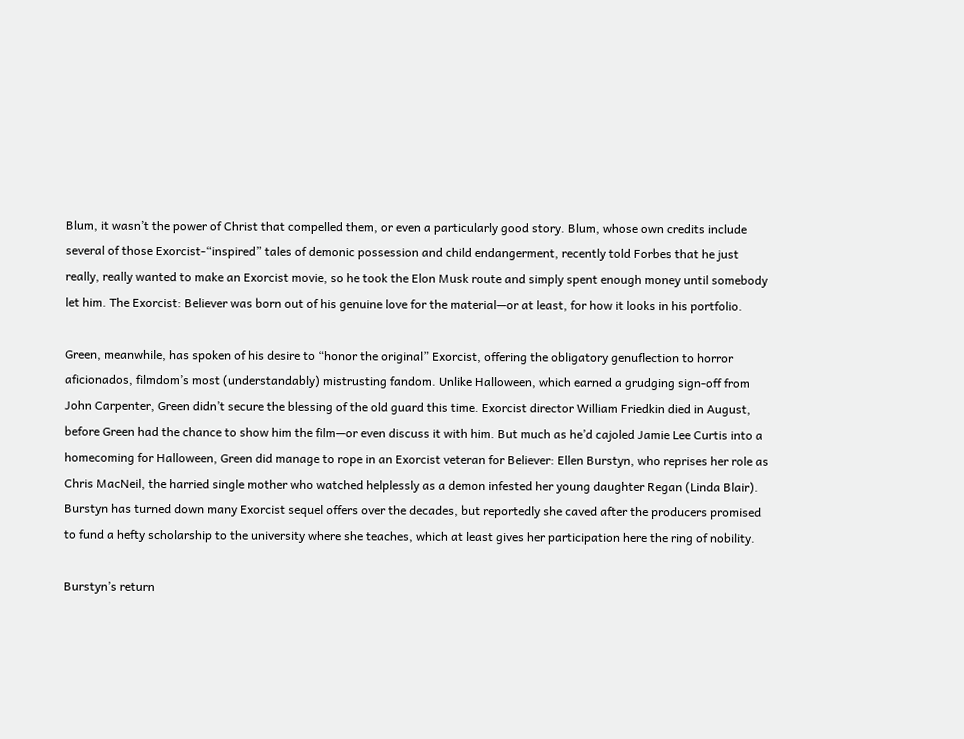Blum, it wasn’t the power of Christ that compelled them, or even a particularly good story. Blum, whose own credits include several of those Exorcist-“inspired” tales of demonic possession and child endangerment, recently told Forbes that he just really, really wanted to make an Exorcist movie, so he took the Elon Musk route and simply spent enough money until somebody let him. The Exorcist: Believer was born out of his genuine love for the material—or at least, for how it looks in his portfolio.

Green, meanwhile, has spoken of his desire to “honor the original” Exorcist, offering the obligatory genuflection to horror aficionados, filmdom’s most (understandably) mistrusting fandom. Unlike Halloween, which earned a grudging sign-off from John Carpenter, Green didn’t secure the blessing of the old guard this time. Exorcist director William Friedkin died in August, before Green had the chance to show him the film—or even discuss it with him. But much as he’d cajoled Jamie Lee Curtis into a homecoming for Halloween, Green did manage to rope in an Exorcist veteran for Believer: Ellen Burstyn, who reprises her role as Chris MacNeil, the harried single mother who watched helplessly as a demon infested her young daughter Regan (Linda Blair). Burstyn has turned down many Exorcist sequel offers over the decades, but reportedly she caved after the producers promised to fund a hefty scholarship to the university where she teaches, which at least gives her participation here the ring of nobility.

Burstyn’s return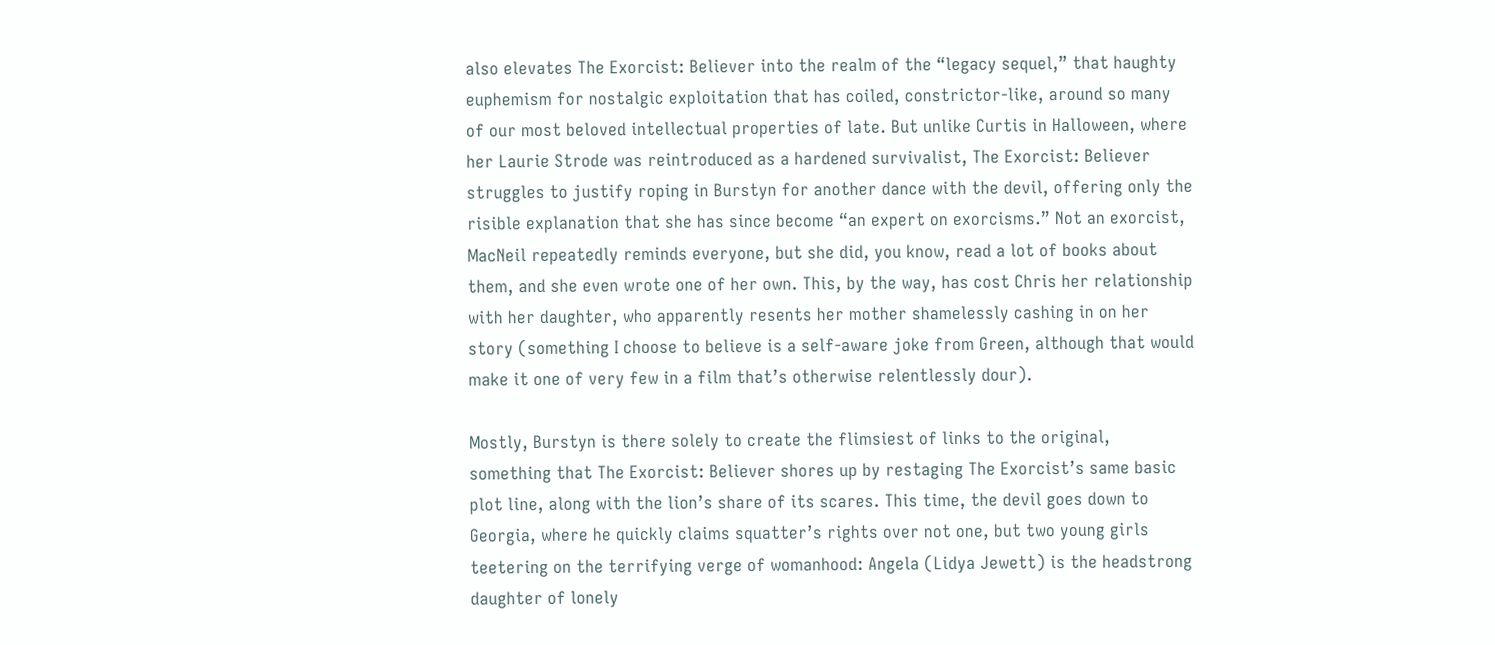also elevates The Exorcist: Believer into the realm of the “legacy sequel,” that haughty euphemism for nostalgic exploitation that has coiled, constrictor-like, around so many of our most beloved intellectual properties of late. But unlike Curtis in Halloween, where her Laurie Strode was reintroduced as a hardened survivalist, The Exorcist: Believer struggles to justify roping in Burstyn for another dance with the devil, offering only the risible explanation that she has since become “an expert on exorcisms.” Not an exorcist, MacNeil repeatedly reminds everyone, but she did, you know, read a lot of books about them, and she even wrote one of her own. This, by the way, has cost Chris her relationship with her daughter, who apparently resents her mother shamelessly cashing in on her story (something I choose to believe is a self-aware joke from Green, although that would make it one of very few in a film that’s otherwise relentlessly dour).

Mostly, Burstyn is there solely to create the flimsiest of links to the original, something that The Exorcist: Believer shores up by restaging The Exorcist’s same basic plot line, along with the lion’s share of its scares. This time, the devil goes down to Georgia, where he quickly claims squatter’s rights over not one, but two young girls teetering on the terrifying verge of womanhood: Angela (Lidya Jewett) is the headstrong daughter of lonely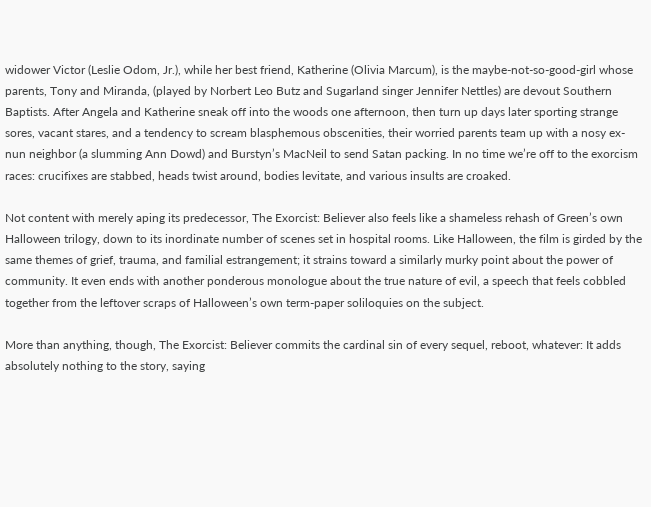widower Victor (Leslie Odom, Jr.), while her best friend, Katherine (Olivia Marcum), is the maybe-not-so-good-girl whose parents, Tony and Miranda, (played by Norbert Leo Butz and Sugarland singer Jennifer Nettles) are devout Southern Baptists. After Angela and Katherine sneak off into the woods one afternoon, then turn up days later sporting strange sores, vacant stares, and a tendency to scream blasphemous obscenities, their worried parents team up with a nosy ex-nun neighbor (a slumming Ann Dowd) and Burstyn’s MacNeil to send Satan packing. In no time we’re off to the exorcism races: crucifixes are stabbed, heads twist around, bodies levitate, and various insults are croaked.

Not content with merely aping its predecessor, The Exorcist: Believer also feels like a shameless rehash of Green’s own Halloween trilogy, down to its inordinate number of scenes set in hospital rooms. Like Halloween, the film is girded by the same themes of grief, trauma, and familial estrangement; it strains toward a similarly murky point about the power of community. It even ends with another ponderous monologue about the true nature of evil, a speech that feels cobbled together from the leftover scraps of Halloween’s own term-paper soliloquies on the subject.

More than anything, though, The Exorcist: Believer commits the cardinal sin of every sequel, reboot, whatever: It adds absolutely nothing to the story, saying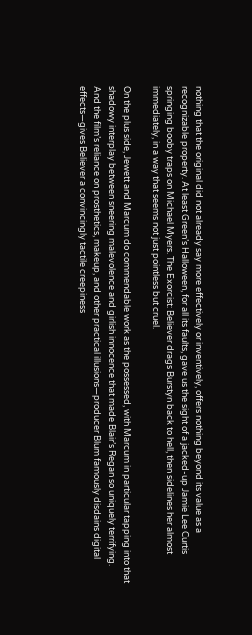nothing that the original did not already say more effectively or inventively, offers nothing beyond its value as a recognizable property. At least Green’s Halloween, for all its faults, gave us the sight of a jacked-up Jamie Lee Curtis springing booby traps on Michael Myers. The Exorcist: Believer drags Burstyn back to hell, then sidelines her almost immediately, in a way that seems not just pointless but cruel.

On the plus side, Jewett and Marcum do commendable work as the possessed, with Marcum in particular tapping into that shadowy interplay between sneering malevolence and girlish innocence that made Blair’s Regan so uniquely terrifying. And the film’s reliance on prosthetics, makeup, and other practical illusions—producer Blum famously disdains digital effects—gives Believer a convincingly tactile creepiness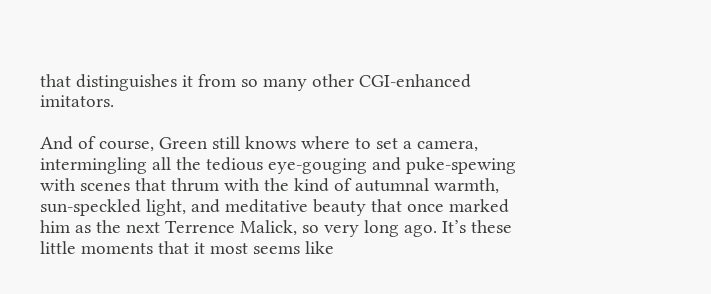that distinguishes it from so many other CGI-enhanced imitators.

And of course, Green still knows where to set a camera, intermingling all the tedious eye-gouging and puke-spewing with scenes that thrum with the kind of autumnal warmth, sun-speckled light, and meditative beauty that once marked him as the next Terrence Malick, so very long ago. It’s these little moments that it most seems like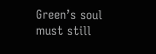Green’s soul must still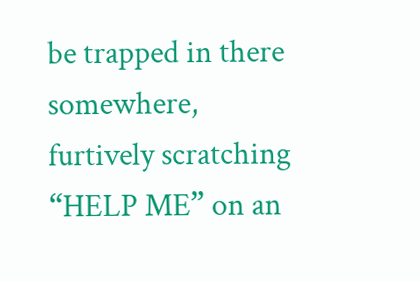be trapped in there somewhere, furtively scratching “HELP ME” on an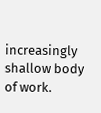increasingly shallow body of work.